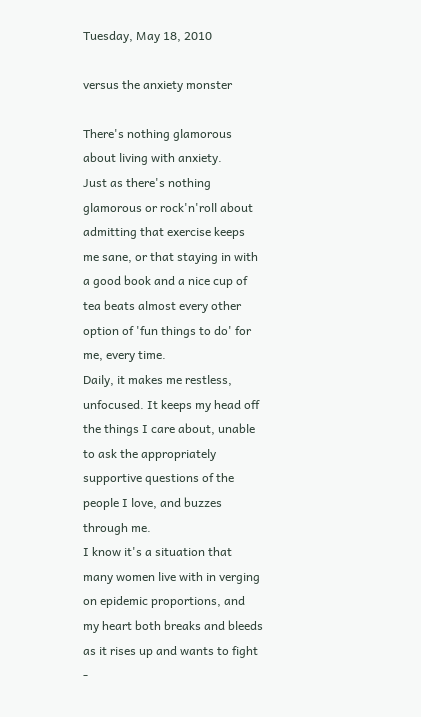Tuesday, May 18, 2010

versus the anxiety monster

There's nothing glamorous about living with anxiety.
Just as there's nothing glamorous or rock'n'roll about admitting that exercise keeps me sane, or that staying in with a good book and a nice cup of tea beats almost every other option of 'fun things to do' for me, every time.
Daily, it makes me restless, unfocused. It keeps my head off the things I care about, unable to ask the appropriately supportive questions of the people I love, and buzzes through me.
I know it's a situation that many women live with in verging on epidemic proportions, and my heart both breaks and bleeds as it rises up and wants to fight -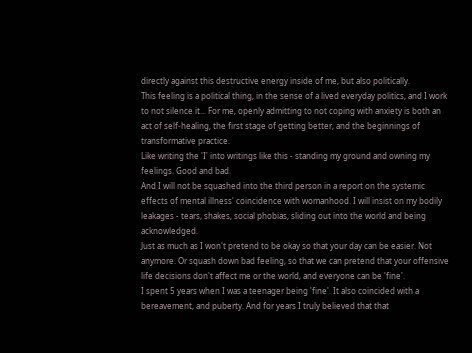directly against this destructive energy inside of me, but also politically.
This feeling is a political thing, in the sense of a lived everyday politics, and I work to not silence it... For me, openly admitting to not coping with anxiety is both an act of self-healing, the first stage of getting better, and the beginnings of transformative practice.
Like writing the 'I' into writings like this - standing my ground and owning my feelings. Good and bad.
And I will not be squashed into the third person in a report on the systemic effects of mental illness' coincidence with womanhood. I will insist on my bodily leakages - tears, shakes, social phobias, sliding out into the world and being acknowledged.
Just as much as I won't pretend to be okay so that your day can be easier. Not anymore. Or squash down bad feeling, so that we can pretend that your offensive life decisions don't affect me or the world, and everyone can be 'fine'.
I spent 5 years when I was a teenager being 'fine'. It also coincided with a bereavement, and puberty. And for years I truly believed that that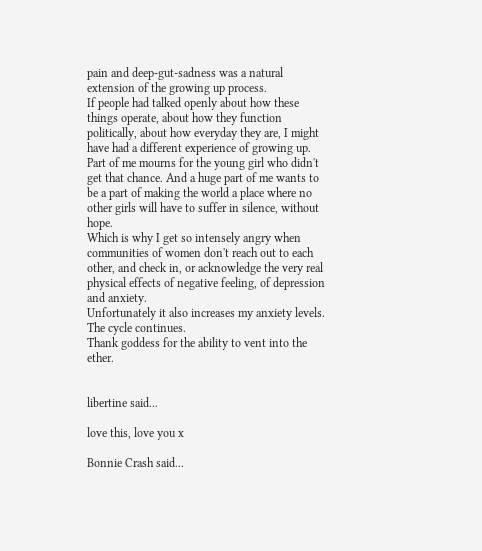pain and deep-gut-sadness was a natural extension of the growing up process.
If people had talked openly about how these things operate, about how they function politically, about how everyday they are, I might have had a different experience of growing up. Part of me mourns for the young girl who didn't get that chance. And a huge part of me wants to be a part of making the world a place where no other girls will have to suffer in silence, without hope.
Which is why I get so intensely angry when communities of women don't reach out to each other, and check in, or acknowledge the very real physical effects of negative feeling, of depression and anxiety.
Unfortunately it also increases my anxiety levels.
The cycle continues.
Thank goddess for the ability to vent into the ether.


libertine said...

love this, love you x

Bonnie Crash said...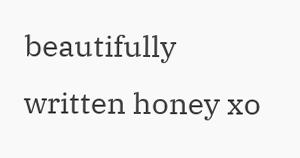beautifully written honey xo